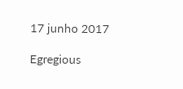17 junho 2017

Egregious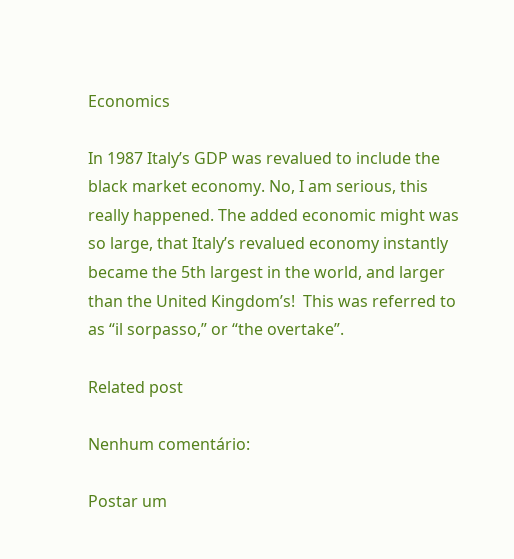Economics

In 1987 Italy’s GDP was revalued to include the black market economy. No, I am serious, this really happened. The added economic might was so large, that Italy’s revalued economy instantly became the 5th largest in the world, and larger than the United Kingdom’s!  This was referred to as “il sorpasso,” or “the overtake”.

Related post

Nenhum comentário:

Postar um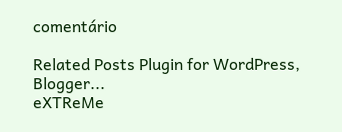comentário

Related Posts Plugin for WordPress, Blogger...
eXTReMe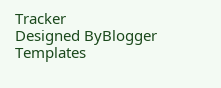Tracker
Designed ByBlogger Templates